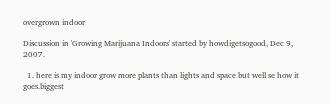overgrown indoor

Discussion in 'Growing Marijuana Indoors' started by howdigetsogood, Dec 9, 2007.

  1. here is my indoor grow more plants than lights and space but well se how it goes.biggest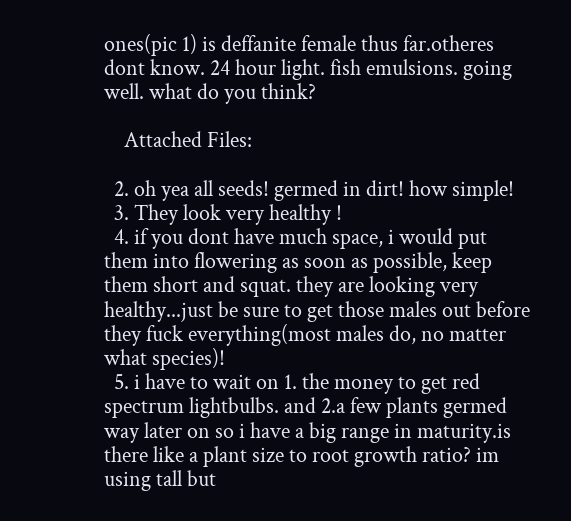ones(pic 1) is deffanite female thus far.otheres dont know. 24 hour light. fish emulsions. going well. what do you think?

    Attached Files:

  2. oh yea all seeds! germed in dirt! how simple!
  3. They look very healthy !
  4. if you dont have much space, i would put them into flowering as soon as possible, keep them short and squat. they are looking very healthy...just be sure to get those males out before they fuck everything(most males do, no matter what species)!
  5. i have to wait on 1. the money to get red spectrum lightbulbs. and 2.a few plants germed way later on so i have a big range in maturity.is there like a plant size to root growth ratio? im using tall but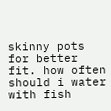skinny pots for better fit. how often should i water with fish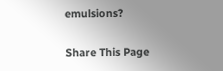emulsions?

Share This Page